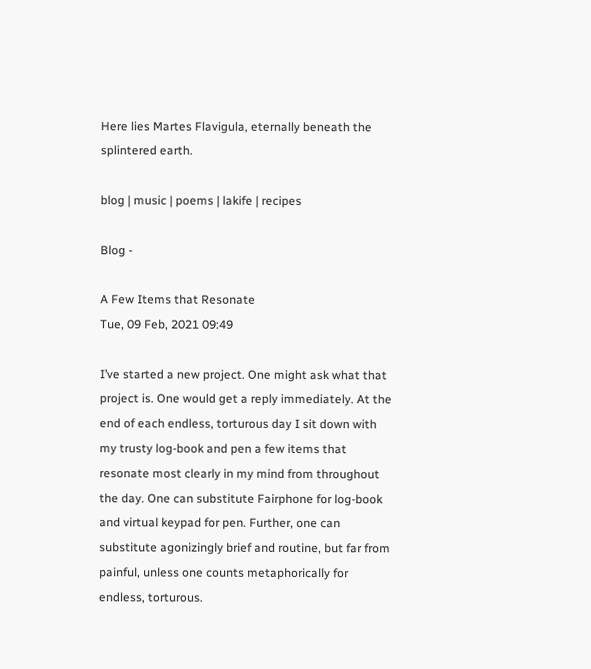Here lies Martes Flavigula, eternally beneath the splintered earth.

blog | music | poems | lakife | recipes

Blog -

A Few Items that Resonate
Tue, 09 Feb, 2021 09:49

I’ve started a new project. One might ask what that project is. One would get a reply immediately. At the end of each endless, torturous day I sit down with my trusty log-book and pen a few items that resonate most clearly in my mind from throughout the day. One can substitute Fairphone for log-book and virtual keypad for pen. Further, one can substitute agonizingly brief and routine, but far from painful, unless one counts metaphorically for endless, torturous.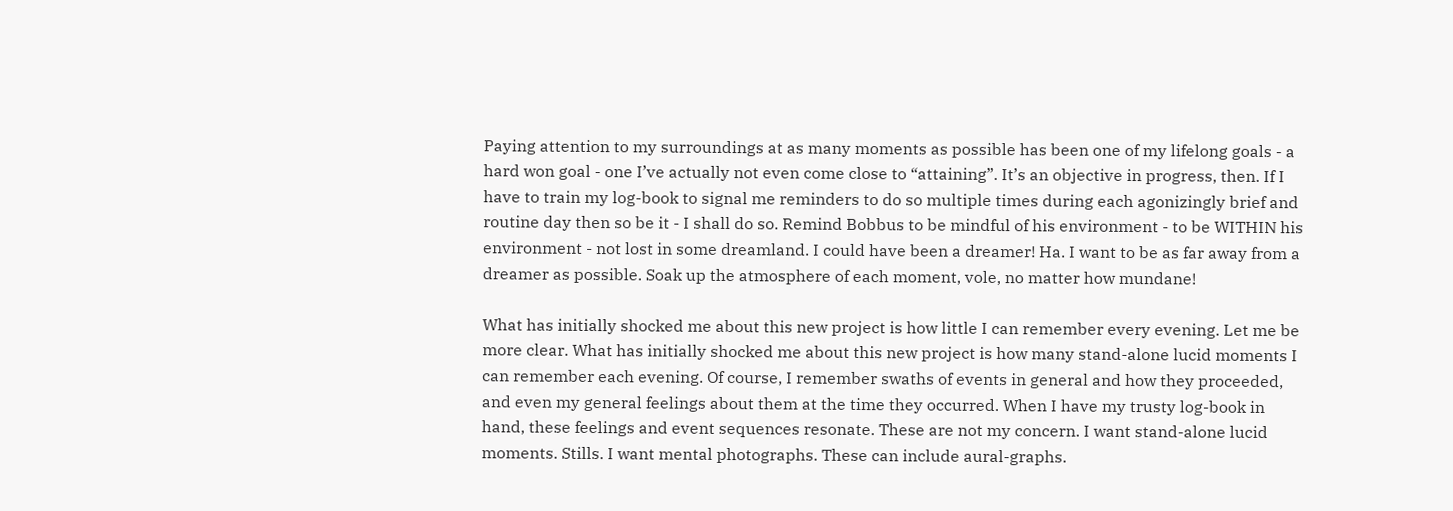Paying attention to my surroundings at as many moments as possible has been one of my lifelong goals - a hard won goal - one I’ve actually not even come close to “attaining”. It’s an objective in progress, then. If I have to train my log-book to signal me reminders to do so multiple times during each agonizingly brief and routine day then so be it - I shall do so. Remind Bobbus to be mindful of his environment - to be WITHIN his environment - not lost in some dreamland. I could have been a dreamer! Ha. I want to be as far away from a dreamer as possible. Soak up the atmosphere of each moment, vole, no matter how mundane!

What has initially shocked me about this new project is how little I can remember every evening. Let me be more clear. What has initially shocked me about this new project is how many stand-alone lucid moments I can remember each evening. Of course, I remember swaths of events in general and how they proceeded, and even my general feelings about them at the time they occurred. When I have my trusty log-book in hand, these feelings and event sequences resonate. These are not my concern. I want stand-alone lucid moments. Stills. I want mental photographs. These can include aural-graphs.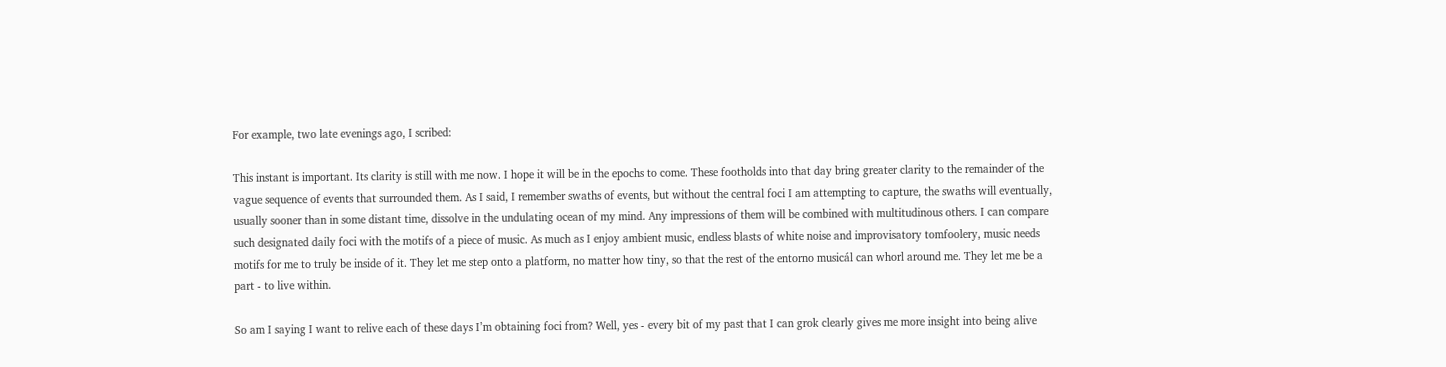For example, two late evenings ago, I scribed:

This instant is important. Its clarity is still with me now. I hope it will be in the epochs to come. These footholds into that day bring greater clarity to the remainder of the vague sequence of events that surrounded them. As I said, I remember swaths of events, but without the central foci I am attempting to capture, the swaths will eventually, usually sooner than in some distant time, dissolve in the undulating ocean of my mind. Any impressions of them will be combined with multitudinous others. I can compare such designated daily foci with the motifs of a piece of music. As much as I enjoy ambient music, endless blasts of white noise and improvisatory tomfoolery, music needs motifs for me to truly be inside of it. They let me step onto a platform, no matter how tiny, so that the rest of the entorno musicál can whorl around me. They let me be a part - to live within.

So am I saying I want to relive each of these days I’m obtaining foci from? Well, yes - every bit of my past that I can grok clearly gives me more insight into being alive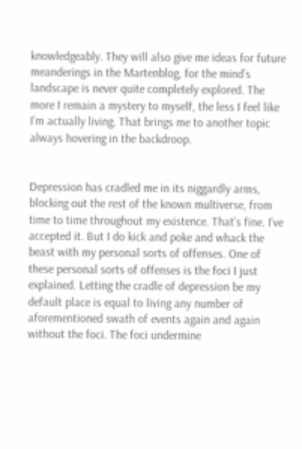knowledgeably. They will also give me ideas for future meanderings in the Martenblog, for the mind’s landscape is never quite completely explored. The more I remain a mystery to myself, the less I feel like I’m actually living. That brings me to another topic always hovering in the backdroop.


Depression has cradled me in its niggardly arms, blocking out the rest of the known multiverse, from time to time throughout my existence. That’s fine. I’ve accepted it. But I do kick and poke and whack the beast with my personal sorts of offenses. One of these personal sorts of offenses is the foci I just explained. Letting the cradle of depression be my default place is equal to living any number of aforementioned swath of events again and again without the foci. The foci undermine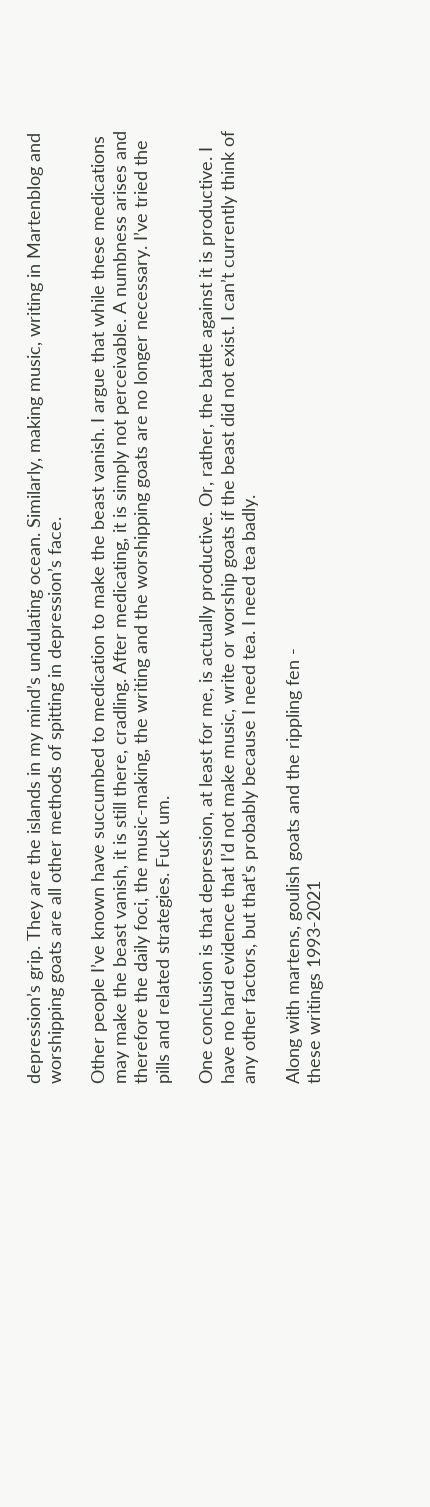depression’s grip. They are the islands in my mind’s undulating ocean. Similarly, making music, writing in Martenblog and worshipping goats are all other methods of spitting in depression’s face.

Other people I’ve known have succumbed to medication to make the beast vanish. I argue that while these medications may make the beast vanish, it is still there, cradling. After medicating, it is simply not perceivable. A numbness arises and therefore the daily foci, the music-making, the writing and the worshipping goats are no longer necessary. I’ve tried the pills and related strategies. Fuck um.

One conclusion is that depression, at least for me, is actually productive. Or, rather, the battle against it is productive. I have no hard evidence that I’d not make music, write or worship goats if the beast did not exist. I can’t currently think of any other factors, but that’s probably because I need tea. I need tea badly.

Along with martens, goulish goats and the rippling fen -
these writings 1993-2021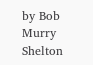by Bob Murry Shelton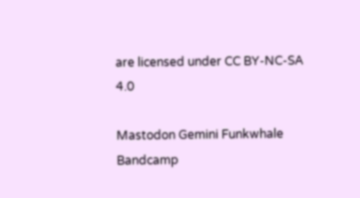are licensed under CC BY-NC-SA 4.0

Mastodon Gemini Funkwhale Bandcamp